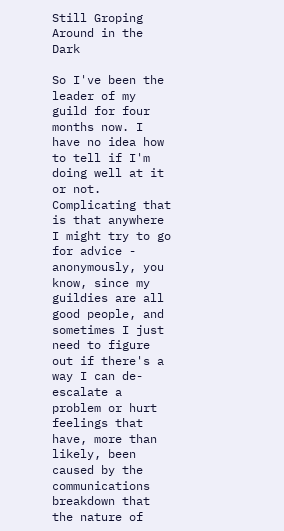Still Groping Around in the Dark

So I've been the leader of my guild for four months now. I have no idea how to tell if I'm doing well at it or not. Complicating that is that anywhere I might try to go for advice - anonymously, you know, since my guildies are all good people, and sometimes I just need to figure out if there's a way I can de-escalate a problem or hurt feelings that have, more than likely, been caused by the communications breakdown that the nature of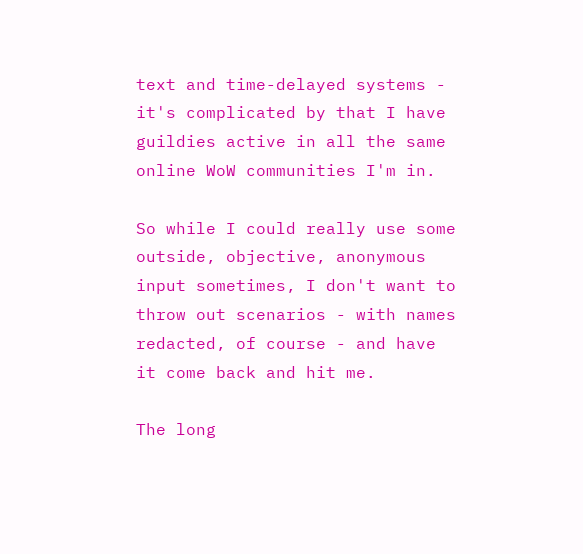text and time-delayed systems - it's complicated by that I have guildies active in all the same online WoW communities I'm in.

So while I could really use some outside, objective, anonymous input sometimes, I don't want to throw out scenarios - with names redacted, of course - and have it come back and hit me.

The long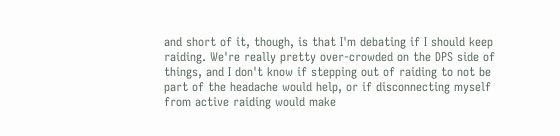and short of it, though, is that I'm debating if I should keep raiding. We're really pretty over-crowded on the DPS side of things, and I don't know if stepping out of raiding to not be part of the headache would help, or if disconnecting myself from active raiding would make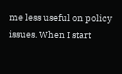me less useful on policy issues. When I start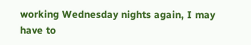working Wednesday nights again, I may have to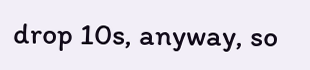drop 10s, anyway, so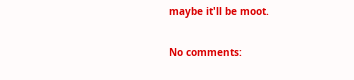maybe it'll be moot.

No comments: